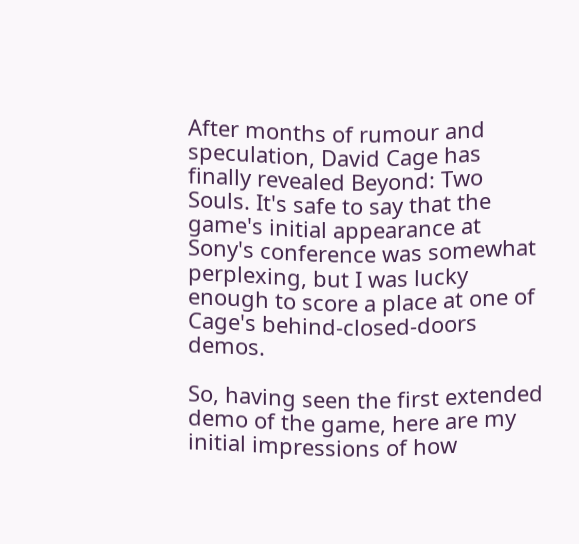After months of rumour and speculation, David Cage has finally revealed Beyond: Two Souls. It's safe to say that the game's initial appearance at Sony's conference was somewhat perplexing, but I was lucky enough to score a place at one of Cage's behind-closed-doors demos.

So, having seen the first extended demo of the game, here are my initial impressions of how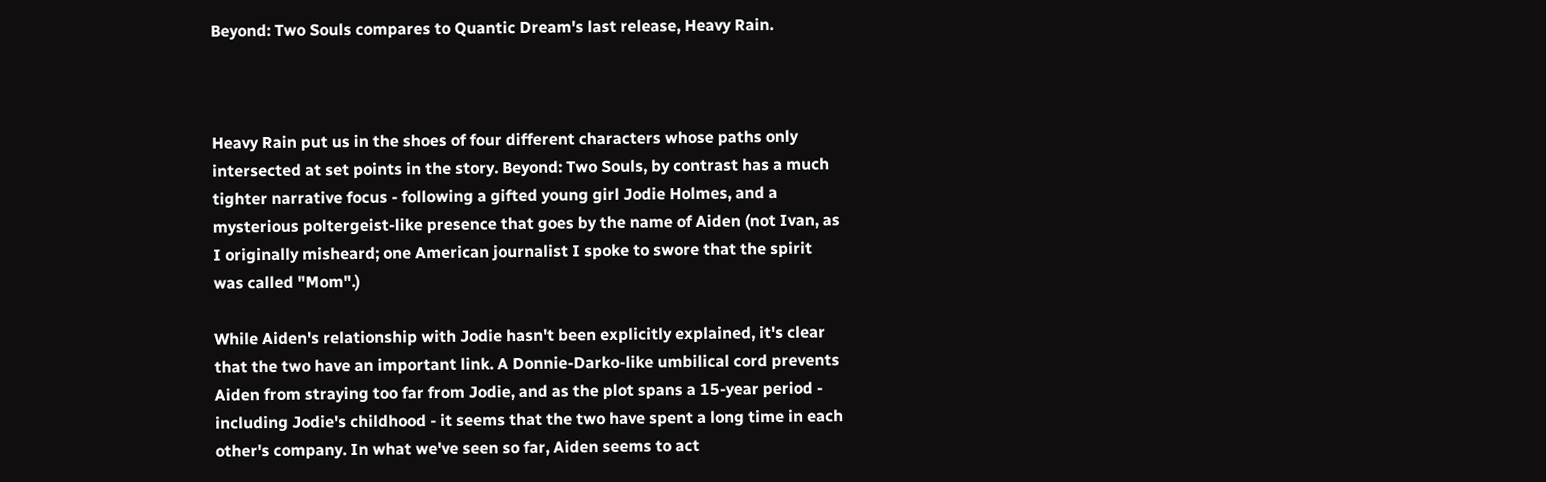Beyond: Two Souls compares to Quantic Dream's last release, Heavy Rain.



Heavy Rain put us in the shoes of four different characters whose paths only intersected at set points in the story. Beyond: Two Souls, by contrast has a much tighter narrative focus - following a gifted young girl Jodie Holmes, and a mysterious poltergeist-like presence that goes by the name of Aiden (not Ivan, as I originally misheard; one American journalist I spoke to swore that the spirit was called "Mom".)

While Aiden's relationship with Jodie hasn't been explicitly explained, it's clear that the two have an important link. A Donnie-Darko-like umbilical cord prevents Aiden from straying too far from Jodie, and as the plot spans a 15-year period - including Jodie's childhood - it seems that the two have spent a long time in each other's company. In what we've seen so far, Aiden seems to act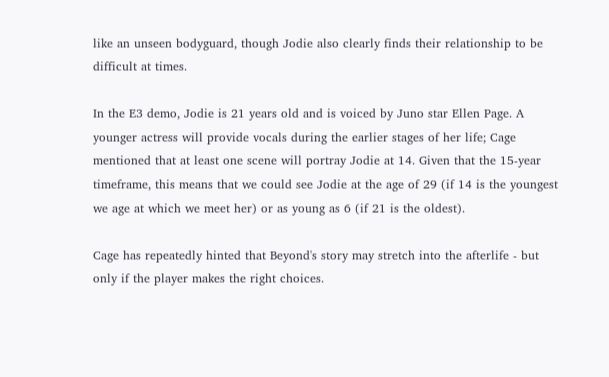like an unseen bodyguard, though Jodie also clearly finds their relationship to be difficult at times.

In the E3 demo, Jodie is 21 years old and is voiced by Juno star Ellen Page. A younger actress will provide vocals during the earlier stages of her life; Cage mentioned that at least one scene will portray Jodie at 14. Given that the 15-year timeframe, this means that we could see Jodie at the age of 29 (if 14 is the youngest we age at which we meet her) or as young as 6 (if 21 is the oldest).

Cage has repeatedly hinted that Beyond's story may stretch into the afterlife - but only if the player makes the right choices.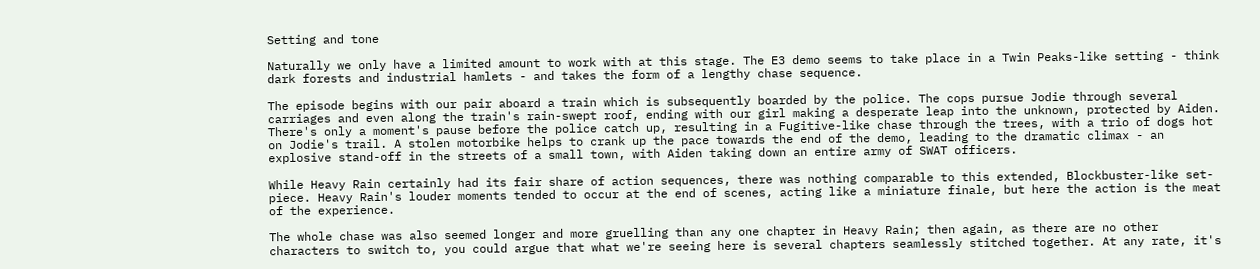Setting and tone

Naturally we only have a limited amount to work with at this stage. The E3 demo seems to take place in a Twin Peaks-like setting - think dark forests and industrial hamlets - and takes the form of a lengthy chase sequence.

The episode begins with our pair aboard a train which is subsequently boarded by the police. The cops pursue Jodie through several carriages and even along the train's rain-swept roof, ending with our girl making a desperate leap into the unknown, protected by Aiden. There's only a moment's pause before the police catch up, resulting in a Fugitive-like chase through the trees, with a trio of dogs hot on Jodie's trail. A stolen motorbike helps to crank up the pace towards the end of the demo, leading to the dramatic climax - an explosive stand-off in the streets of a small town, with Aiden taking down an entire army of SWAT officers.

While Heavy Rain certainly had its fair share of action sequences, there was nothing comparable to this extended, Blockbuster-like set-piece. Heavy Rain's louder moments tended to occur at the end of scenes, acting like a miniature finale, but here the action is the meat of the experience.

The whole chase was also seemed longer and more gruelling than any one chapter in Heavy Rain; then again, as there are no other characters to switch to, you could argue that what we're seeing here is several chapters seamlessly stitched together. At any rate, it's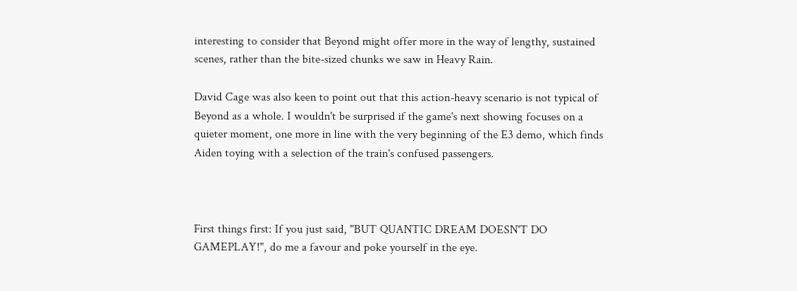interesting to consider that Beyond might offer more in the way of lengthy, sustained scenes, rather than the bite-sized chunks we saw in Heavy Rain.

David Cage was also keen to point out that this action-heavy scenario is not typical of Beyond as a whole. I wouldn't be surprised if the game's next showing focuses on a quieter moment, one more in line with the very beginning of the E3 demo, which finds Aiden toying with a selection of the train's confused passengers.



First things first: If you just said, "BUT QUANTIC DREAM DOESN'T DO GAMEPLAY!", do me a favour and poke yourself in the eye.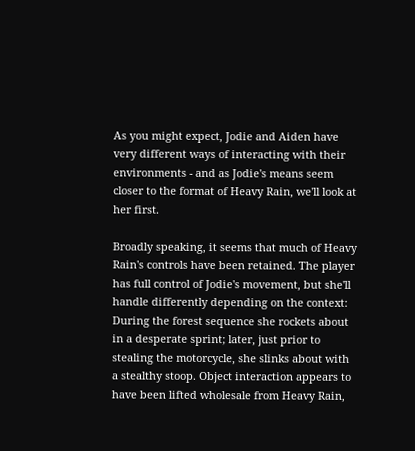As you might expect, Jodie and Aiden have very different ways of interacting with their environments - and as Jodie's means seem closer to the format of Heavy Rain, we'll look at her first.

Broadly speaking, it seems that much of Heavy Rain's controls have been retained. The player has full control of Jodie's movement, but she'll handle differently depending on the context: During the forest sequence she rockets about in a desperate sprint; later, just prior to stealing the motorcycle, she slinks about with a stealthy stoop. Object interaction appears to have been lifted wholesale from Heavy Rain,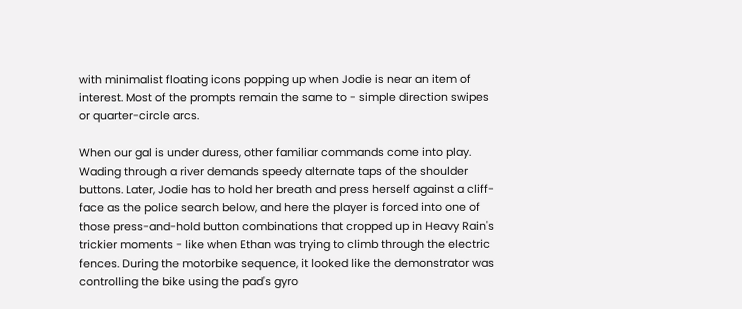with minimalist floating icons popping up when Jodie is near an item of interest. Most of the prompts remain the same to - simple direction swipes or quarter-circle arcs.

When our gal is under duress, other familiar commands come into play. Wading through a river demands speedy alternate taps of the shoulder buttons. Later, Jodie has to hold her breath and press herself against a cliff-face as the police search below, and here the player is forced into one of those press-and-hold button combinations that cropped up in Heavy Rain's trickier moments - like when Ethan was trying to climb through the electric fences. During the motorbike sequence, it looked like the demonstrator was controlling the bike using the pad's gyro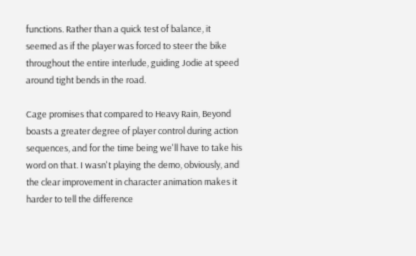functions. Rather than a quick test of balance, it seemed as if the player was forced to steer the bike throughout the entire interlude, guiding Jodie at speed around tight bends in the road.

Cage promises that compared to Heavy Rain, Beyond boasts a greater degree of player control during action sequences, and for the time being we'll have to take his word on that. I wasn't playing the demo, obviously, and the clear improvement in character animation makes it harder to tell the difference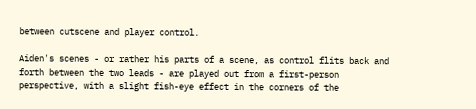between cutscene and player control.

Aiden's scenes - or rather his parts of a scene, as control flits back and forth between the two leads - are played out from a first-person perspective, with a slight fish-eye effect in the corners of the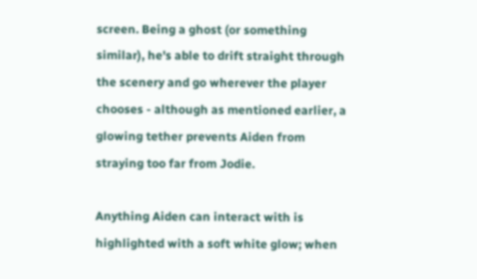screen. Being a ghost (or something similar), he's able to drift straight through the scenery and go wherever the player chooses - although as mentioned earlier, a glowing tether prevents Aiden from straying too far from Jodie.

Anything Aiden can interact with is highlighted with a soft white glow; when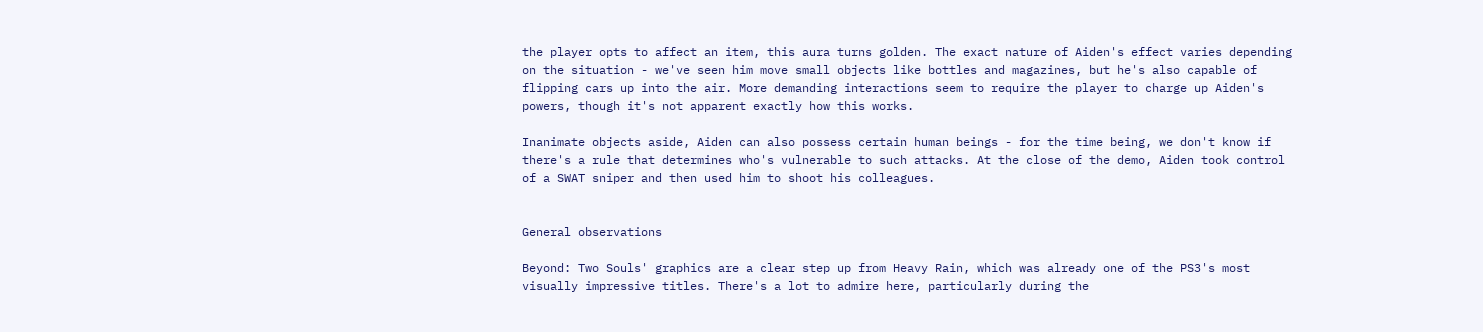the player opts to affect an item, this aura turns golden. The exact nature of Aiden's effect varies depending on the situation - we've seen him move small objects like bottles and magazines, but he's also capable of flipping cars up into the air. More demanding interactions seem to require the player to charge up Aiden's powers, though it's not apparent exactly how this works.

Inanimate objects aside, Aiden can also possess certain human beings - for the time being, we don't know if there's a rule that determines who's vulnerable to such attacks. At the close of the demo, Aiden took control of a SWAT sniper and then used him to shoot his colleagues.


General observations

Beyond: Two Souls' graphics are a clear step up from Heavy Rain, which was already one of the PS3's most visually impressive titles. There's a lot to admire here, particularly during the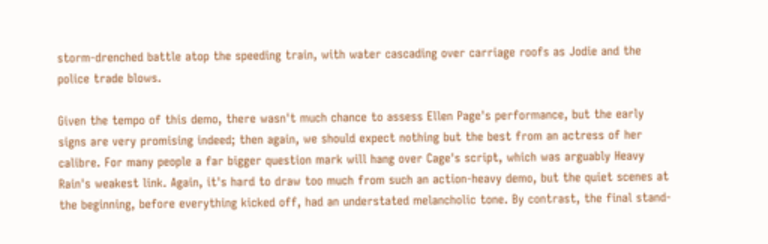storm-drenched battle atop the speeding train, with water cascading over carriage roofs as Jodie and the police trade blows.

Given the tempo of this demo, there wasn't much chance to assess Ellen Page's performance, but the early signs are very promising indeed; then again, we should expect nothing but the best from an actress of her calibre. For many people a far bigger question mark will hang over Cage's script, which was arguably Heavy Rain's weakest link. Again, it's hard to draw too much from such an action-heavy demo, but the quiet scenes at the beginning, before everything kicked off, had an understated melancholic tone. By contrast, the final stand-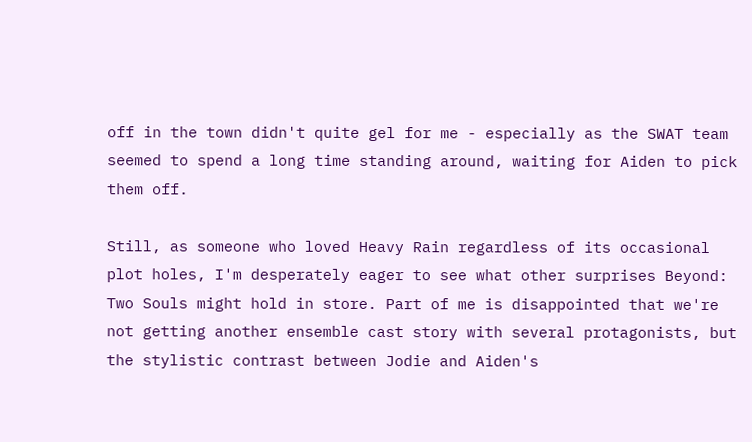off in the town didn't quite gel for me - especially as the SWAT team seemed to spend a long time standing around, waiting for Aiden to pick them off.

Still, as someone who loved Heavy Rain regardless of its occasional plot holes, I'm desperately eager to see what other surprises Beyond: Two Souls might hold in store. Part of me is disappointed that we're not getting another ensemble cast story with several protagonists, but the stylistic contrast between Jodie and Aiden's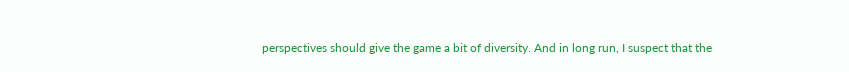perspectives should give the game a bit of diversity. And in long run, I suspect that the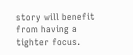story will benefit from having a tighter focus.